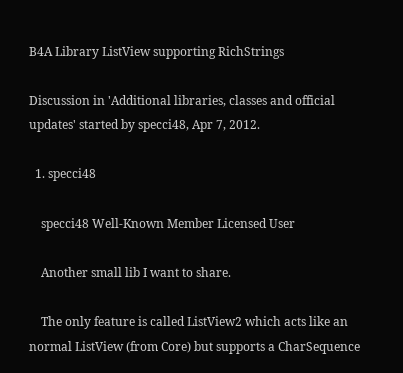B4A Library ListView supporting RichStrings

Discussion in 'Additional libraries, classes and official updates' started by specci48, Apr 7, 2012.

  1. specci48

    specci48 Well-Known Member Licensed User

    Another small lib I want to share.

    The only feature is called ListView2 which acts like an normal ListView (from Core) but supports a CharSequence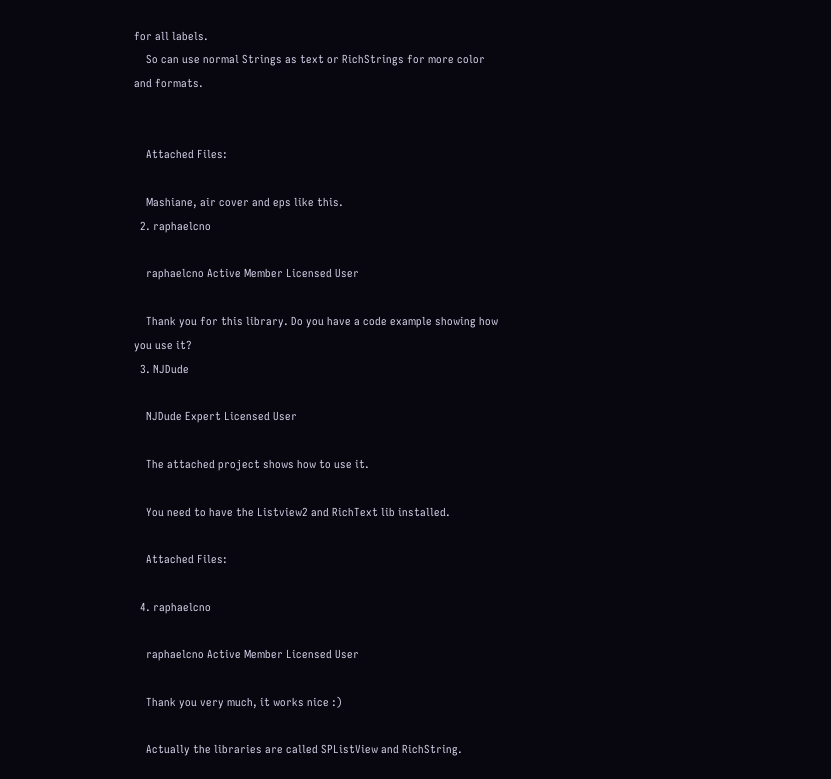for all labels.
    So can use normal Strings as text or RichStrings for more color and formats.


    Attached Files:

    Mashiane, air cover and eps like this.
  2. raphaelcno

    raphaelcno Active Member Licensed User

    Thank you for this library. Do you have a code example showing how you use it?
  3. NJDude

    NJDude Expert Licensed User

    The attached project shows how to use it.

    You need to have the Listview2 and RichText lib installed.

    Attached Files:

  4. raphaelcno

    raphaelcno Active Member Licensed User

    Thank you very much, it works nice :)

    Actually the libraries are called SPListView and RichString.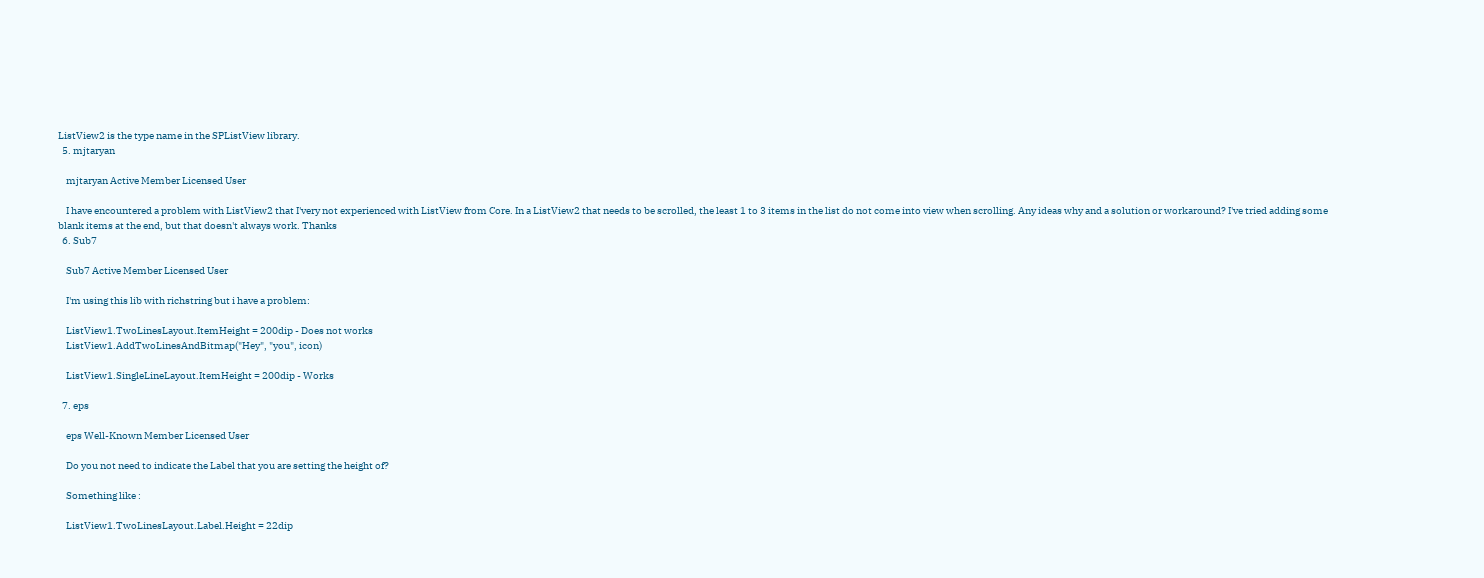ListView2 is the type name in the SPListView library.
  5. mjtaryan

    mjtaryan Active Member Licensed User

    I have encountered a problem with ListView2 that I'very not experienced with ListView from Core. In a ListView2 that needs to be scrolled, the least 1 to 3 items in the list do not come into view when scrolling. Any ideas why and a solution or workaround? I've tried adding some blank items at the end, but that doesn't always work. Thanks
  6. Sub7

    Sub7 Active Member Licensed User

    I'm using this lib with richstring but i have a problem:

    ListView1.TwoLinesLayout.ItemHeight = 200dip - Does not works
    ListView1.AddTwoLinesAndBitmap("Hey", "you", icon)

    ListView1.SingleLineLayout.ItemHeight = 200dip - Works

  7. eps

    eps Well-Known Member Licensed User

    Do you not need to indicate the Label that you are setting the height of?

    Something like :

    ListView1.TwoLinesLayout.Label.Height = 22dip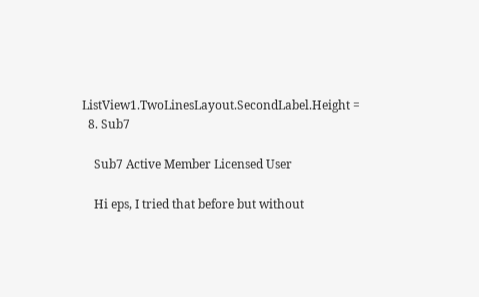ListView1.TwoLinesLayout.SecondLabel.Height =
  8. Sub7

    Sub7 Active Member Licensed User

    Hi eps, I tried that before but without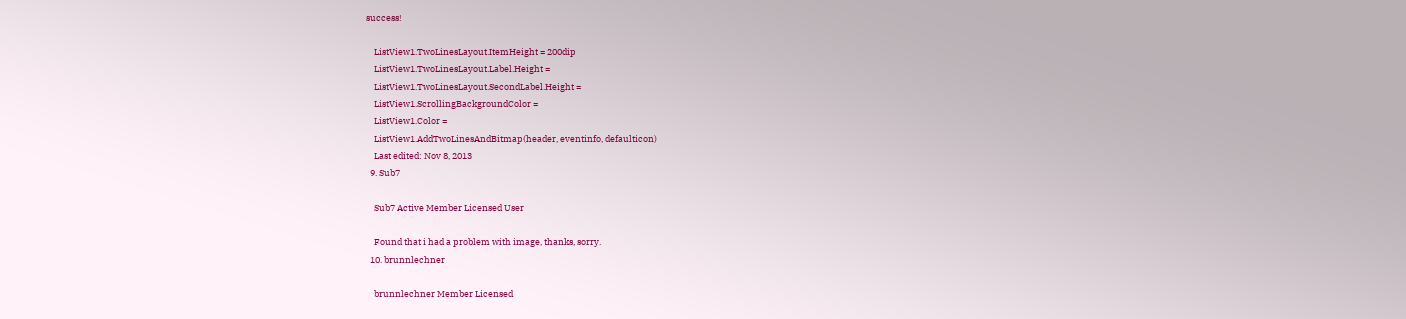success!

    ListView1.TwoLinesLayout.ItemHeight = 200dip
    ListView1.TwoLinesLayout.Label.Height =
    ListView1.TwoLinesLayout.SecondLabel.Height =
    ListView1.ScrollingBackgroundColor =
    ListView1.Color =
    ListView1.AddTwoLinesAndBitmap(header, eventinfo, defaulticon)
    Last edited: Nov 8, 2013
  9. Sub7

    Sub7 Active Member Licensed User

    Found that i had a problem with image, thanks, sorry.
  10. brunnlechner

    brunnlechner Member Licensed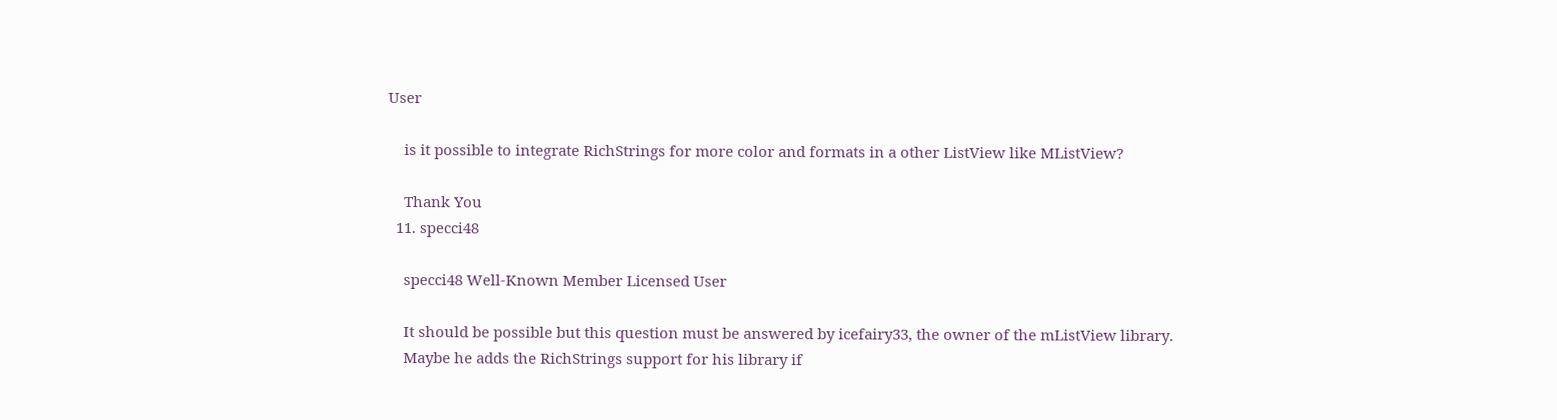User

    is it possible to integrate RichStrings for more color and formats in a other ListView like MListView?

    Thank You
  11. specci48

    specci48 Well-Known Member Licensed User

    It should be possible but this question must be answered by icefairy33, the owner of the mListView library.
    Maybe he adds the RichStrings support for his library if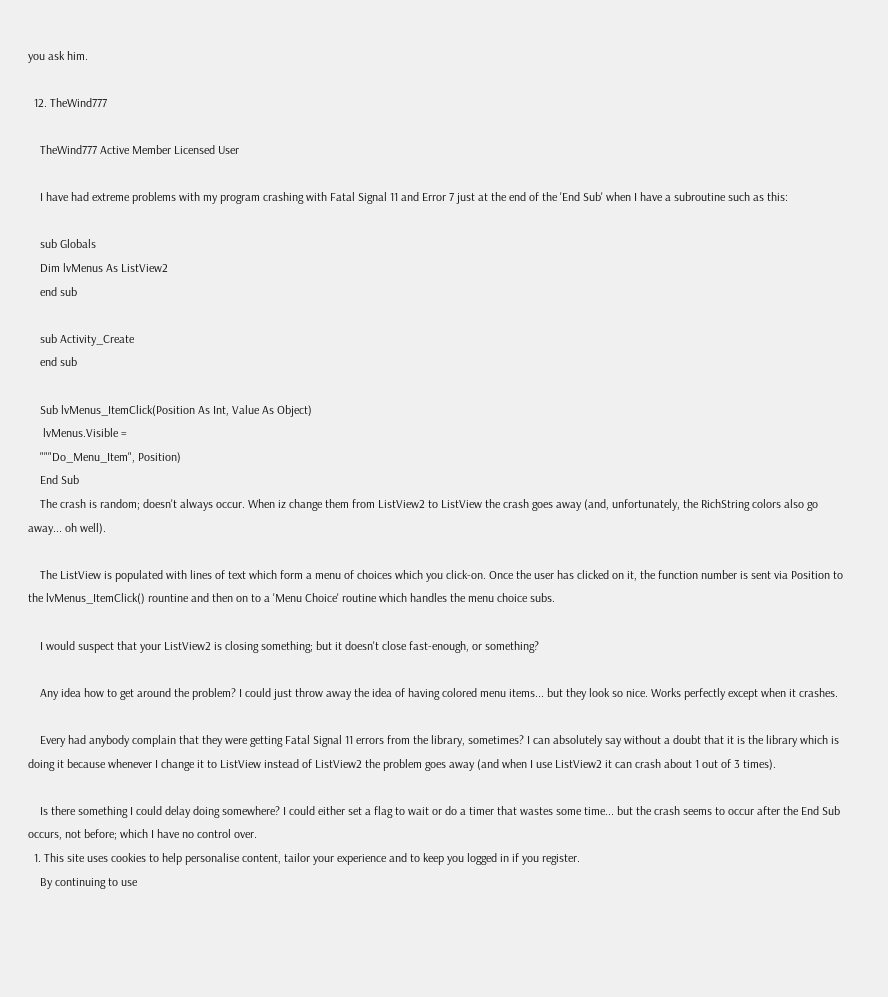you ask him.

  12. TheWind777

    TheWind777 Active Member Licensed User

    I have had extreme problems with my program crashing with Fatal Signal 11 and Error 7 just at the end of the 'End Sub' when I have a subroutine such as this:

    sub Globals
    Dim lvMenus As ListView2
    end sub

    sub Activity_Create
    end sub

    Sub lvMenus_ItemClick(Position As Int, Value As Object)
     lvMenus.Visible =
    """Do_Menu_Item", Position)
    End Sub
    The crash is random; doesn't always occur. When iz change them from ListView2 to ListView the crash goes away (and, unfortunately, the RichString colors also go away... oh well).

    The ListView is populated with lines of text which form a menu of choices which you click-on. Once the user has clicked on it, the function number is sent via Position to the lvMenus_ItemClick() rountine and then on to a 'Menu Choice' routine which handles the menu choice subs.

    I would suspect that your ListView2 is closing something; but it doesn't close fast-enough, or something?

    Any idea how to get around the problem? I could just throw away the idea of having colored menu items... but they look so nice. Works perfectly except when it crashes.

    Every had anybody complain that they were getting Fatal Signal 11 errors from the library, sometimes? I can absolutely say without a doubt that it is the library which is doing it because whenever I change it to ListView instead of ListView2 the problem goes away (and when I use ListView2 it can crash about 1 out of 3 times).

    Is there something I could delay doing somewhere? I could either set a flag to wait or do a timer that wastes some time... but the crash seems to occur after the End Sub occurs, not before; which I have no control over.
  1. This site uses cookies to help personalise content, tailor your experience and to keep you logged in if you register.
    By continuing to use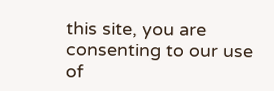this site, you are consenting to our use of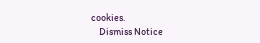cookies.
    Dismiss Notice